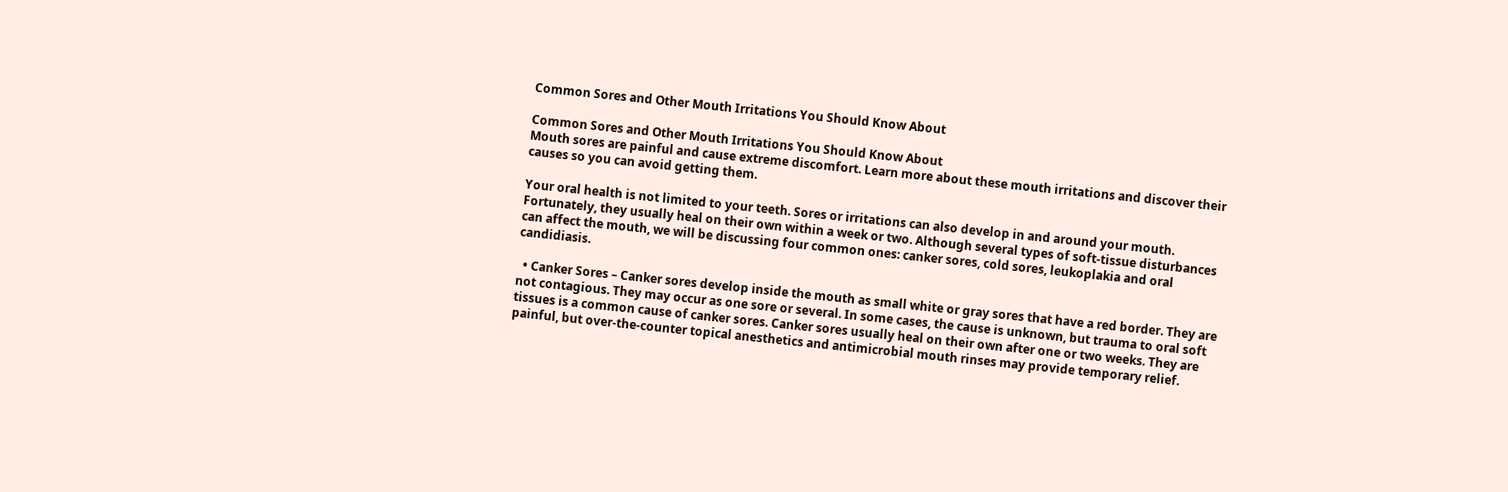Common Sores and Other Mouth Irritations You Should Know About

Common Sores and Other Mouth Irritations You Should Know About
Mouth sores are painful and cause extreme discomfort. Learn more about these mouth irritations and discover their causes so you can avoid getting them.

Your oral health is not limited to your teeth. Sores or irritations can also develop in and around your mouth. Fortunately, they usually heal on their own within a week or two. Although several types of soft-tissue disturbances can affect the mouth, we will be discussing four common ones: canker sores, cold sores, leukoplakia and oral candidiasis.

  • Canker Sores – Canker sores develop inside the mouth as small white or gray sores that have a red border. They are not contagious. They may occur as one sore or several. In some cases, the cause is unknown, but trauma to oral soft tissues is a common cause of canker sores. Canker sores usually heal on their own after one or two weeks. They are painful, but over-the-counter topical anesthetics and antimicrobial mouth rinses may provide temporary relief.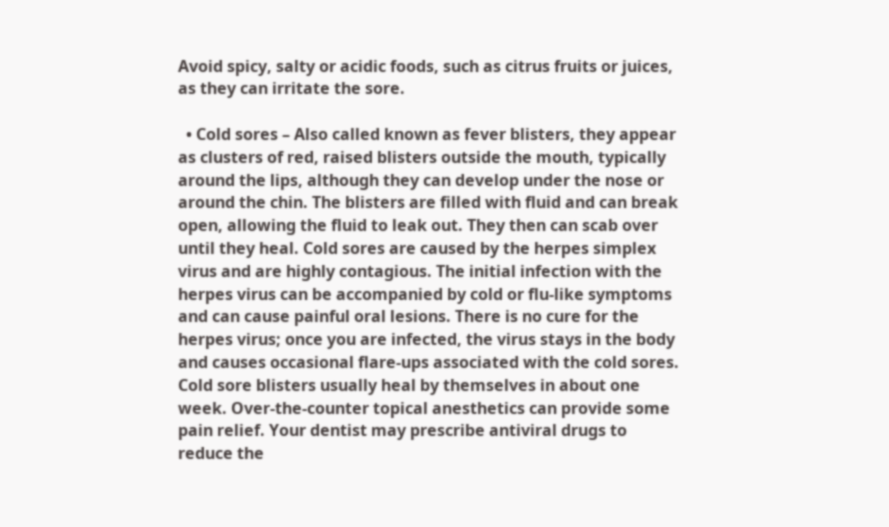Avoid spicy, salty or acidic foods, such as citrus fruits or juices, as they can irritate the sore.

  • Cold sores – Also called known as fever blisters, they appear as clusters of red, raised blisters outside the mouth, typically around the lips, although they can develop under the nose or around the chin. The blisters are filled with fluid and can break open, allowing the fluid to leak out. They then can scab over until they heal. Cold sores are caused by the herpes simplex virus and are highly contagious. The initial infection with the herpes virus can be accompanied by cold or flu-like symptoms and can cause painful oral lesions. There is no cure for the herpes virus; once you are infected, the virus stays in the body and causes occasional flare-ups associated with the cold sores. Cold sore blisters usually heal by themselves in about one week. Over-the-counter topical anesthetics can provide some pain relief. Your dentist may prescribe antiviral drugs to reduce the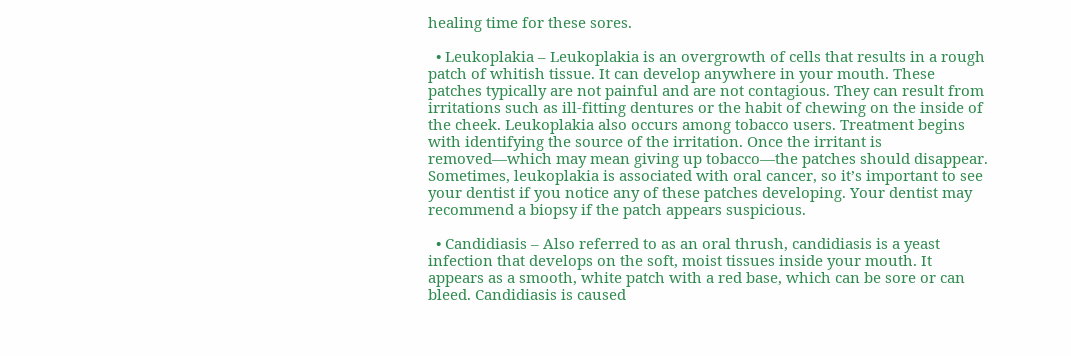healing time for these sores.

  • Leukoplakia – Leukoplakia is an overgrowth of cells that results in a rough patch of whitish tissue. It can develop anywhere in your mouth. These patches typically are not painful and are not contagious. They can result from irritations such as ill-fitting dentures or the habit of chewing on the inside of the cheek. Leukoplakia also occurs among tobacco users. Treatment begins with identifying the source of the irritation. Once the irritant is removed—which may mean giving up tobacco—the patches should disappear. Sometimes, leukoplakia is associated with oral cancer, so it’s important to see your dentist if you notice any of these patches developing. Your dentist may recommend a biopsy if the patch appears suspicious.

  • Candidiasis – Also referred to as an oral thrush, candidiasis is a yeast infection that develops on the soft, moist tissues inside your mouth. It appears as a smooth, white patch with a red base, which can be sore or can bleed. Candidiasis is caused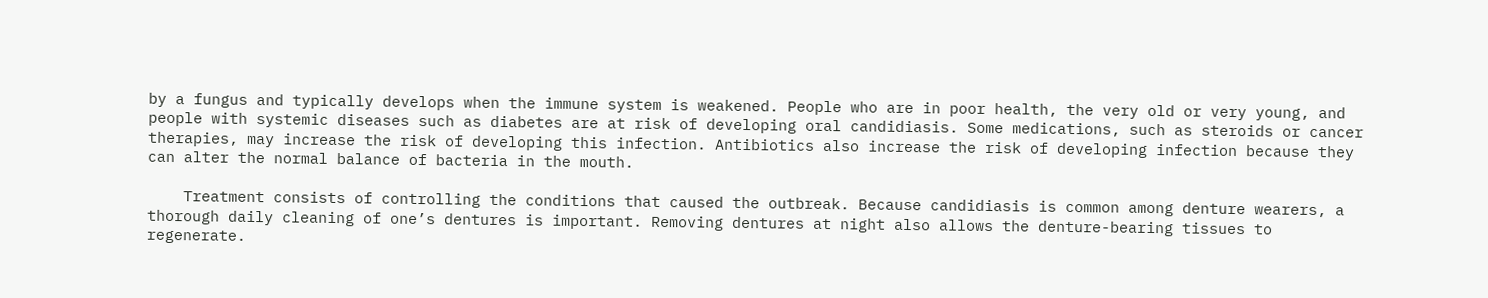by a fungus and typically develops when the immune system is weakened. People who are in poor health, the very old or very young, and people with systemic diseases such as diabetes are at risk of developing oral candidiasis. Some medications, such as steroids or cancer therapies, may increase the risk of developing this infection. Antibiotics also increase the risk of developing infection because they can alter the normal balance of bacteria in the mouth.

    Treatment consists of controlling the conditions that caused the outbreak. Because candidiasis is common among denture wearers, a thorough daily cleaning of one’s dentures is important. Removing dentures at night also allows the denture-bearing tissues to regenerate.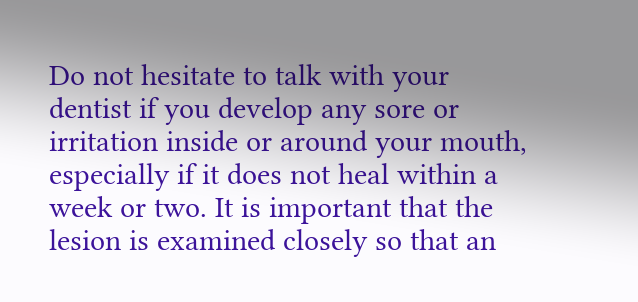Do not hesitate to talk with your dentist if you develop any sore or irritation inside or around your mouth, especially if it does not heal within a week or two. It is important that the lesion is examined closely so that an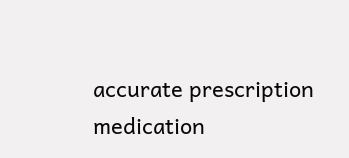accurate prescription medication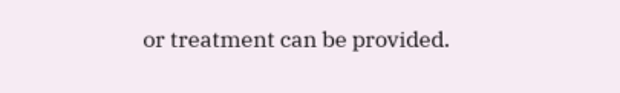or treatment can be provided.